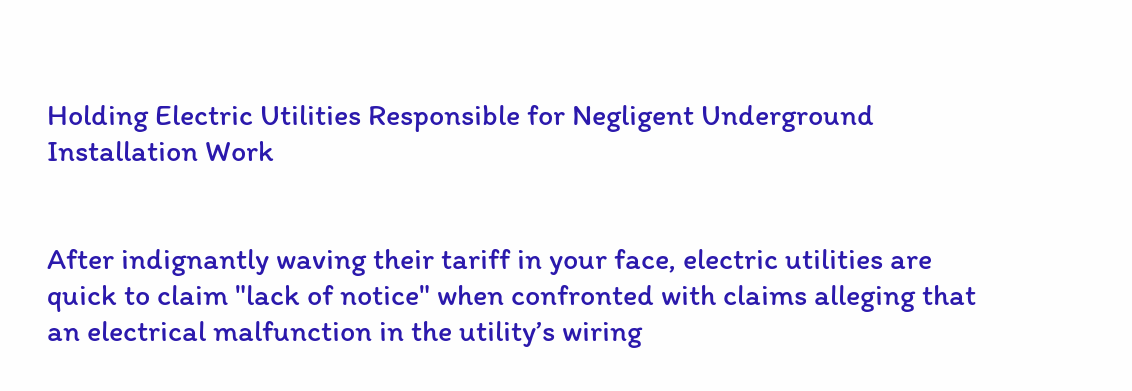Holding Electric Utilities Responsible for Negligent Underground Installation Work


After indignantly waving their tariff in your face, electric utilities are quick to claim "lack of notice" when confronted with claims alleging that an electrical malfunction in the utility’s wiring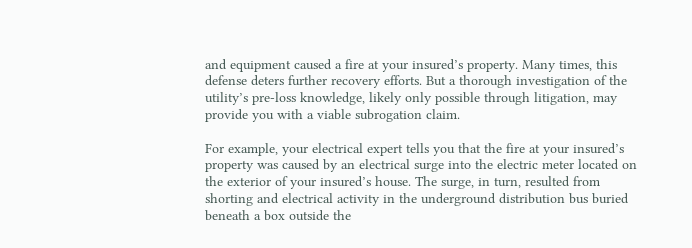and equipment caused a fire at your insured’s property. Many times, this defense deters further recovery efforts. But a thorough investigation of the utility’s pre-loss knowledge, likely only possible through litigation, may provide you with a viable subrogation claim.

For example, your electrical expert tells you that the fire at your insured’s property was caused by an electrical surge into the electric meter located on the exterior of your insured’s house. The surge, in turn, resulted from shorting and electrical activity in the underground distribution bus buried beneath a box outside the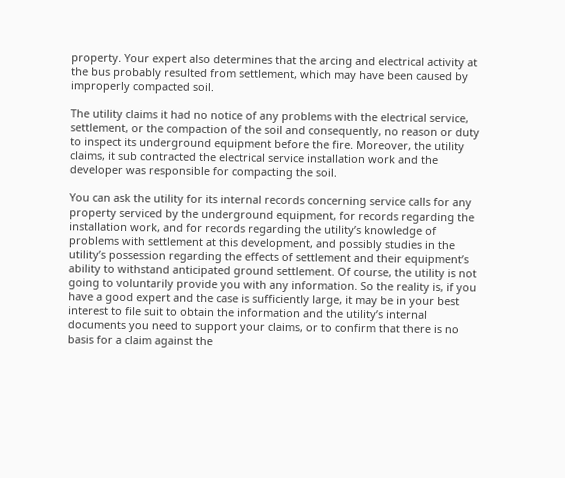property. Your expert also determines that the arcing and electrical activity at the bus probably resulted from settlement, which may have been caused by improperly compacted soil.

The utility claims it had no notice of any problems with the electrical service, settlement, or the compaction of the soil and consequently, no reason or duty to inspect its underground equipment before the fire. Moreover, the utility claims, it sub contracted the electrical service installation work and the developer was responsible for compacting the soil.

You can ask the utility for its internal records concerning service calls for any property serviced by the underground equipment, for records regarding the installation work, and for records regarding the utility’s knowledge of problems with settlement at this development, and possibly studies in the utility’s possession regarding the effects of settlement and their equipment’s ability to withstand anticipated ground settlement. Of course, the utility is not going to voluntarily provide you with any information. So the reality is, if you have a good expert and the case is sufficiently large, it may be in your best interest to file suit to obtain the information and the utility’s internal documents you need to support your claims, or to confirm that there is no basis for a claim against the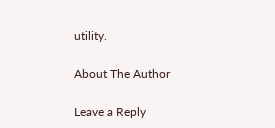utility.

About The Author

Leave a Reply